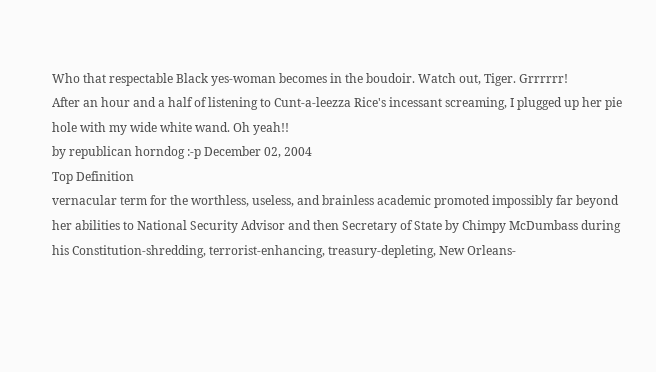Who that respectable Black yes-woman becomes in the boudoir. Watch out, Tiger. Grrrrrr!
After an hour and a half of listening to Cunt-a-leezza Rice's incessant screaming, I plugged up her pie hole with my wide white wand. Oh yeah!!
by republican horndog :-p December 02, 2004
Top Definition
vernacular term for the worthless, useless, and brainless academic promoted impossibly far beyond her abilities to National Security Advisor and then Secretary of State by Chimpy McDumbass during his Constitution-shredding, terrorist-enhancing, treasury-depleting, New Orleans-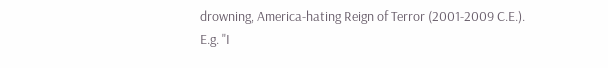drowning, America-hating Reign of Terror (2001-2009 C.E.).
E.g. "I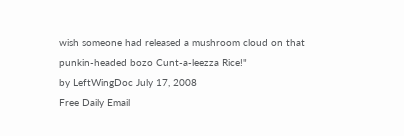wish someone had released a mushroom cloud on that punkin-headed bozo Cunt-a-leezza Rice!"
by LeftWingDoc July 17, 2008
Free Daily Email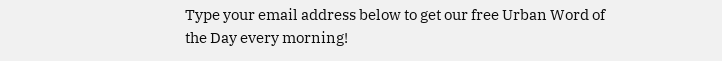Type your email address below to get our free Urban Word of the Day every morning!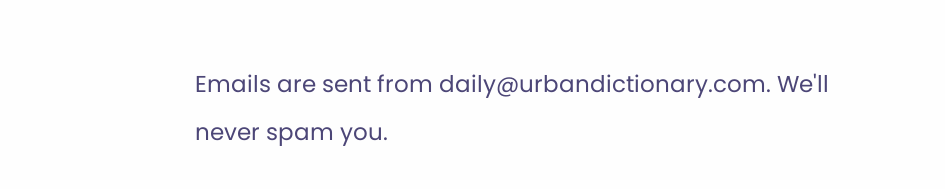Emails are sent from daily@urbandictionary.com. We'll never spam you.